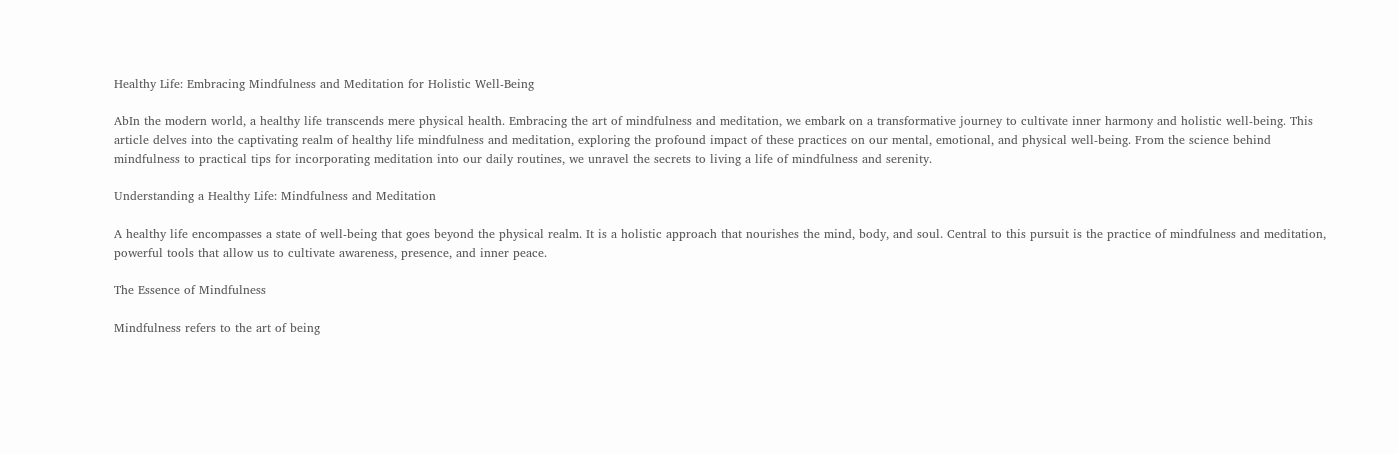Healthy Life: Embracing Mindfulness and Meditation for Holistic Well-Being

AbIn the modern world, a healthy life transcends mere physical health. Embracing the art of mindfulness and meditation, we embark on a transformative journey to cultivate inner harmony and holistic well-being. This article delves into the captivating realm of healthy life mindfulness and meditation, exploring the profound impact of these practices on our mental, emotional, and physical well-being. From the science behind mindfulness to practical tips for incorporating meditation into our daily routines, we unravel the secrets to living a life of mindfulness and serenity.

Understanding a Healthy Life: Mindfulness and Meditation

A healthy life encompasses a state of well-being that goes beyond the physical realm. It is a holistic approach that nourishes the mind, body, and soul. Central to this pursuit is the practice of mindfulness and meditation, powerful tools that allow us to cultivate awareness, presence, and inner peace.

The Essence of Mindfulness

Mindfulness refers to the art of being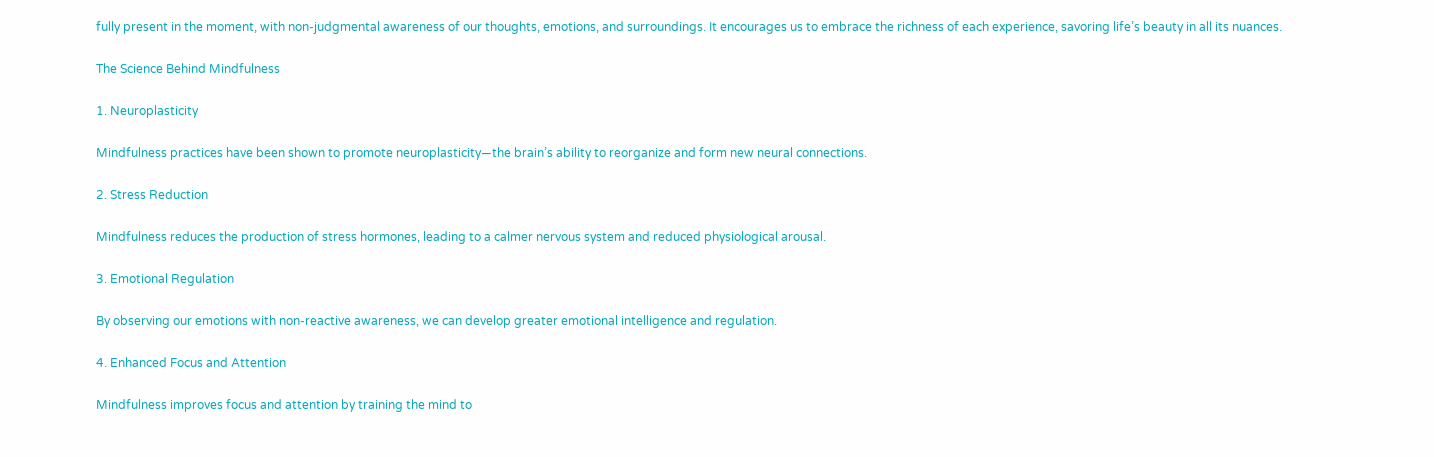fully present in the moment, with non-judgmental awareness of our thoughts, emotions, and surroundings. It encourages us to embrace the richness of each experience, savoring life’s beauty in all its nuances.

The Science Behind Mindfulness

1. Neuroplasticity

Mindfulness practices have been shown to promote neuroplasticity—the brain’s ability to reorganize and form new neural connections.

2. Stress Reduction

Mindfulness reduces the production of stress hormones, leading to a calmer nervous system and reduced physiological arousal.

3. Emotional Regulation

By observing our emotions with non-reactive awareness, we can develop greater emotional intelligence and regulation.

4. Enhanced Focus and Attention

Mindfulness improves focus and attention by training the mind to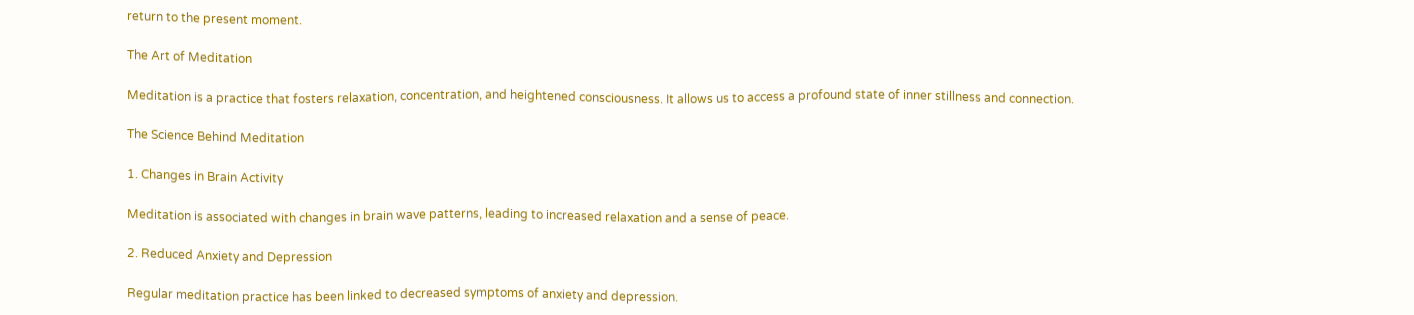return to the present moment.

The Art of Meditation

Meditation is a practice that fosters relaxation, concentration, and heightened consciousness. It allows us to access a profound state of inner stillness and connection.

The Science Behind Meditation

1. Changes in Brain Activity

Meditation is associated with changes in brain wave patterns, leading to increased relaxation and a sense of peace.

2. Reduced Anxiety and Depression

Regular meditation practice has been linked to decreased symptoms of anxiety and depression.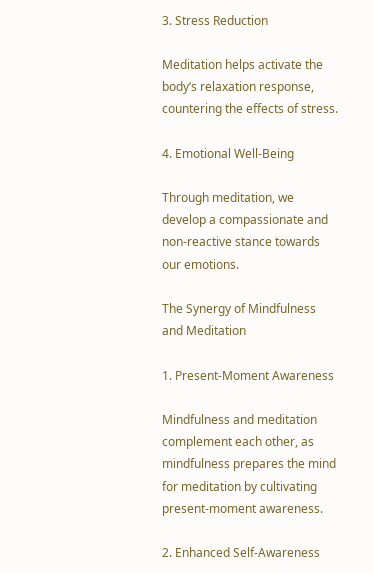3. Stress Reduction

Meditation helps activate the body’s relaxation response, countering the effects of stress.

4. Emotional Well-Being

Through meditation, we develop a compassionate and non-reactive stance towards our emotions.

The Synergy of Mindfulness and Meditation

1. Present-Moment Awareness

Mindfulness and meditation complement each other, as mindfulness prepares the mind for meditation by cultivating present-moment awareness.

2. Enhanced Self-Awareness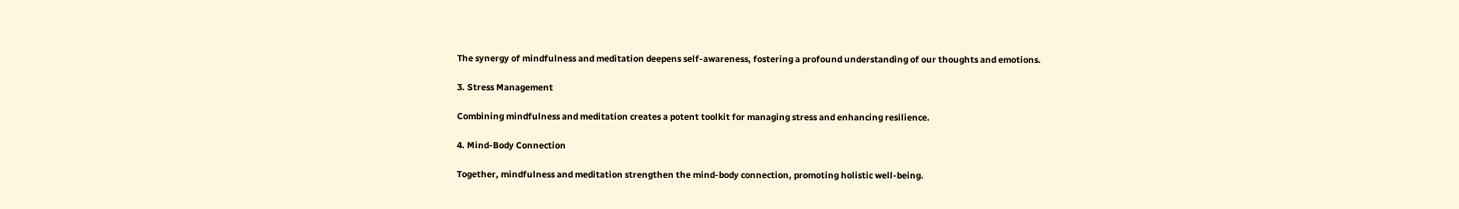The synergy of mindfulness and meditation deepens self-awareness, fostering a profound understanding of our thoughts and emotions.

3. Stress Management

Combining mindfulness and meditation creates a potent toolkit for managing stress and enhancing resilience.

4. Mind-Body Connection

Together, mindfulness and meditation strengthen the mind-body connection, promoting holistic well-being.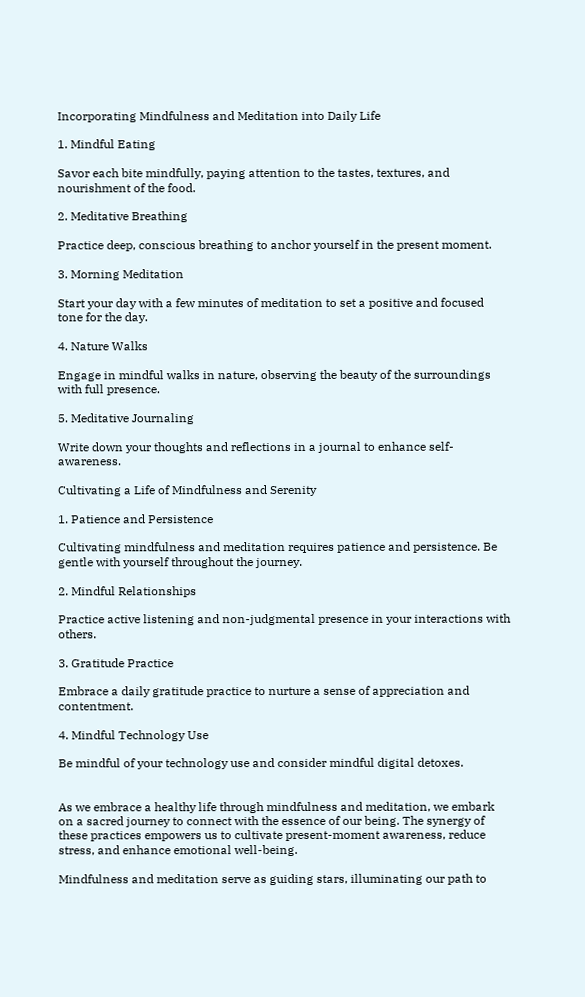Incorporating Mindfulness and Meditation into Daily Life

1. Mindful Eating

Savor each bite mindfully, paying attention to the tastes, textures, and nourishment of the food.

2. Meditative Breathing

Practice deep, conscious breathing to anchor yourself in the present moment.

3. Morning Meditation

Start your day with a few minutes of meditation to set a positive and focused tone for the day.

4. Nature Walks

Engage in mindful walks in nature, observing the beauty of the surroundings with full presence.

5. Meditative Journaling

Write down your thoughts and reflections in a journal to enhance self-awareness.

Cultivating a Life of Mindfulness and Serenity

1. Patience and Persistence

Cultivating mindfulness and meditation requires patience and persistence. Be gentle with yourself throughout the journey.

2. Mindful Relationships

Practice active listening and non-judgmental presence in your interactions with others.

3. Gratitude Practice

Embrace a daily gratitude practice to nurture a sense of appreciation and contentment.

4. Mindful Technology Use

Be mindful of your technology use and consider mindful digital detoxes.


As we embrace a healthy life through mindfulness and meditation, we embark on a sacred journey to connect with the essence of our being. The synergy of these practices empowers us to cultivate present-moment awareness, reduce stress, and enhance emotional well-being.

Mindfulness and meditation serve as guiding stars, illuminating our path to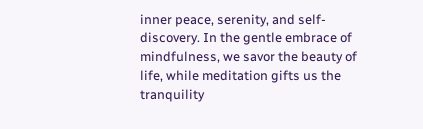inner peace, serenity, and self-discovery. In the gentle embrace of mindfulness, we savor the beauty of life, while meditation gifts us the tranquility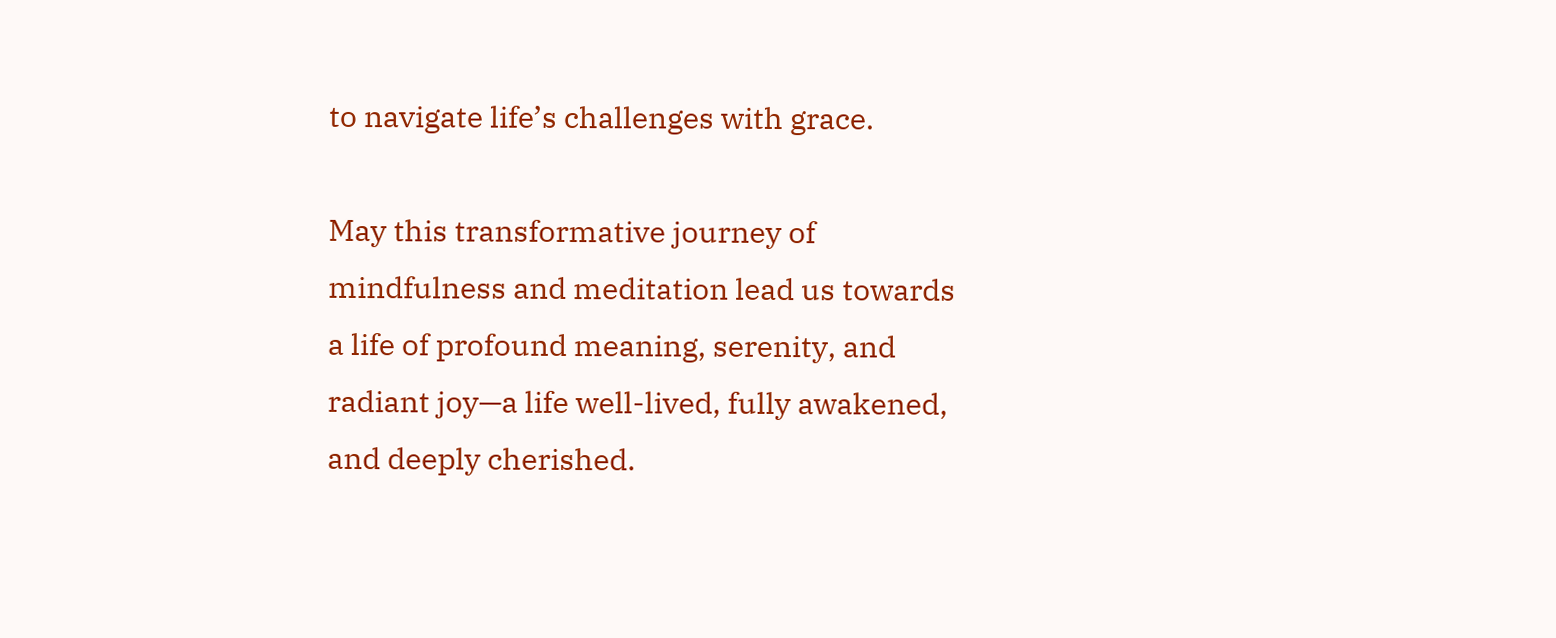to navigate life’s challenges with grace.

May this transformative journey of mindfulness and meditation lead us towards a life of profound meaning, serenity, and radiant joy—a life well-lived, fully awakened, and deeply cherished.